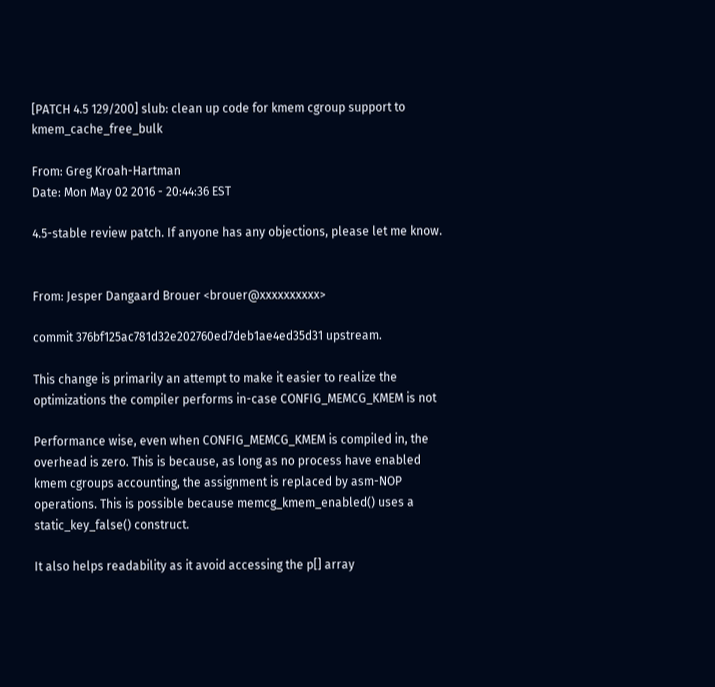[PATCH 4.5 129/200] slub: clean up code for kmem cgroup support to kmem_cache_free_bulk

From: Greg Kroah-Hartman
Date: Mon May 02 2016 - 20:44:36 EST

4.5-stable review patch. If anyone has any objections, please let me know.


From: Jesper Dangaard Brouer <brouer@xxxxxxxxxx>

commit 376bf125ac781d32e202760ed7deb1ae4ed35d31 upstream.

This change is primarily an attempt to make it easier to realize the
optimizations the compiler performs in-case CONFIG_MEMCG_KMEM is not

Performance wise, even when CONFIG_MEMCG_KMEM is compiled in, the
overhead is zero. This is because, as long as no process have enabled
kmem cgroups accounting, the assignment is replaced by asm-NOP
operations. This is possible because memcg_kmem_enabled() uses a
static_key_false() construct.

It also helps readability as it avoid accessing the p[] array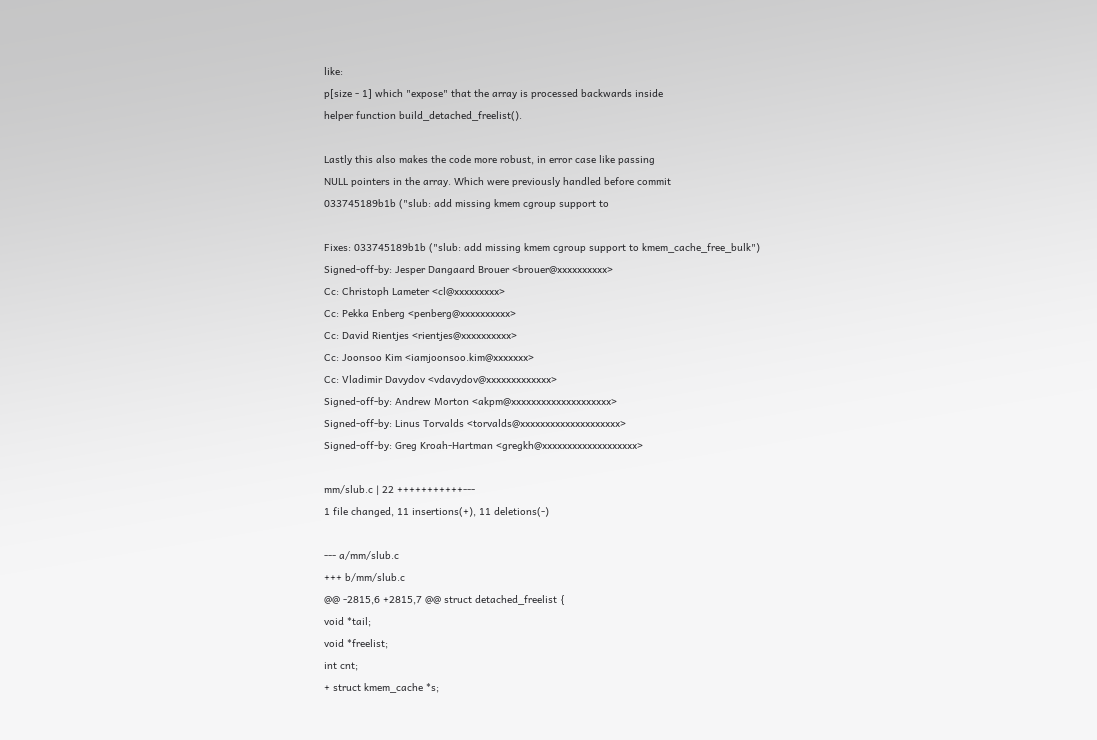like:
p[size - 1] which "expose" that the array is processed backwards inside
helper function build_detached_freelist().

Lastly this also makes the code more robust, in error case like passing
NULL pointers in the array. Which were previously handled before commit
033745189b1b ("slub: add missing kmem cgroup support to

Fixes: 033745189b1b ("slub: add missing kmem cgroup support to kmem_cache_free_bulk")
Signed-off-by: Jesper Dangaard Brouer <brouer@xxxxxxxxxx>
Cc: Christoph Lameter <cl@xxxxxxxxx>
Cc: Pekka Enberg <penberg@xxxxxxxxxx>
Cc: David Rientjes <rientjes@xxxxxxxxxx>
Cc: Joonsoo Kim <iamjoonsoo.kim@xxxxxxx>
Cc: Vladimir Davydov <vdavydov@xxxxxxxxxxxxx>
Signed-off-by: Andrew Morton <akpm@xxxxxxxxxxxxxxxxxxxx>
Signed-off-by: Linus Torvalds <torvalds@xxxxxxxxxxxxxxxxxxxx>
Signed-off-by: Greg Kroah-Hartman <gregkh@xxxxxxxxxxxxxxxxxxx>

mm/slub.c | 22 +++++++++++---
1 file changed, 11 insertions(+), 11 deletions(-)

--- a/mm/slub.c
+++ b/mm/slub.c
@@ -2815,6 +2815,7 @@ struct detached_freelist {
void *tail;
void *freelist;
int cnt;
+ struct kmem_cache *s;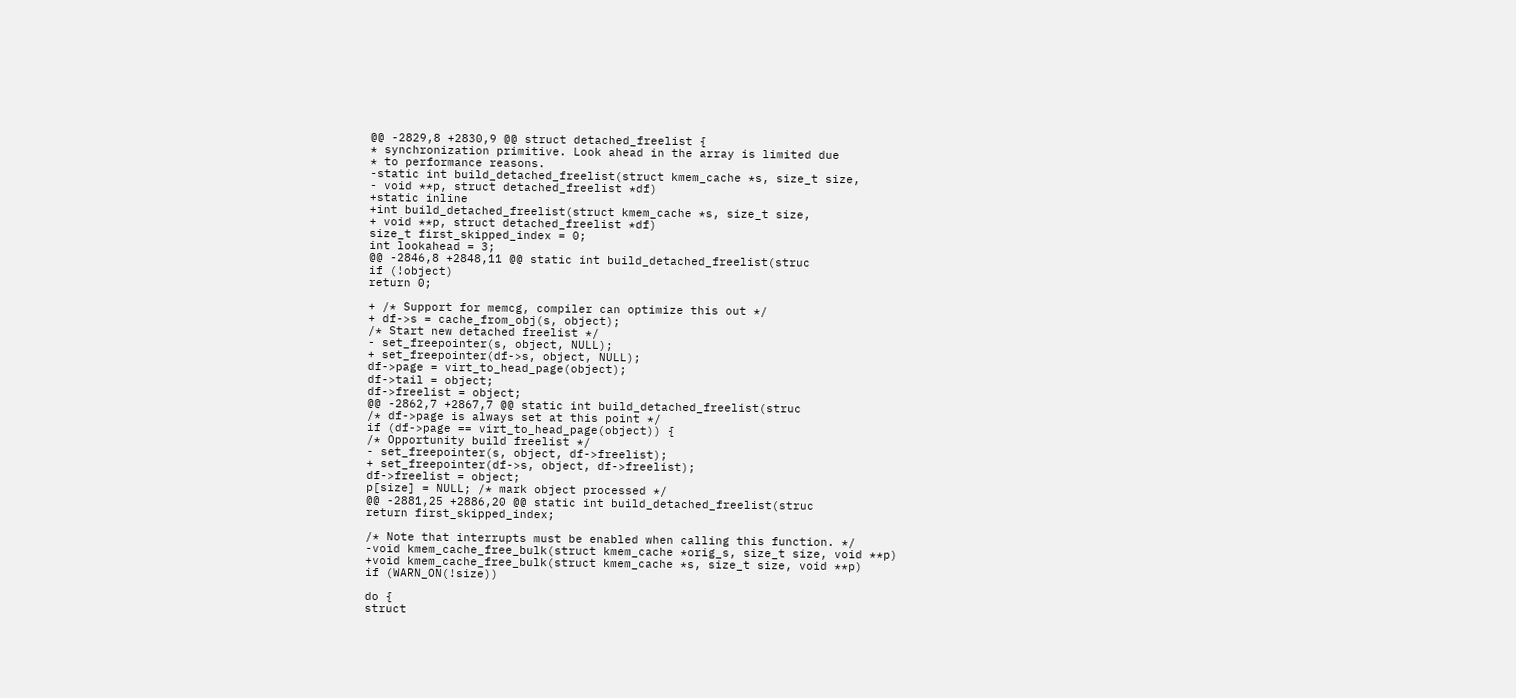@@ -2829,8 +2830,9 @@ struct detached_freelist {
* synchronization primitive. Look ahead in the array is limited due
* to performance reasons.
-static int build_detached_freelist(struct kmem_cache *s, size_t size,
- void **p, struct detached_freelist *df)
+static inline
+int build_detached_freelist(struct kmem_cache *s, size_t size,
+ void **p, struct detached_freelist *df)
size_t first_skipped_index = 0;
int lookahead = 3;
@@ -2846,8 +2848,11 @@ static int build_detached_freelist(struc
if (!object)
return 0;

+ /* Support for memcg, compiler can optimize this out */
+ df->s = cache_from_obj(s, object);
/* Start new detached freelist */
- set_freepointer(s, object, NULL);
+ set_freepointer(df->s, object, NULL);
df->page = virt_to_head_page(object);
df->tail = object;
df->freelist = object;
@@ -2862,7 +2867,7 @@ static int build_detached_freelist(struc
/* df->page is always set at this point */
if (df->page == virt_to_head_page(object)) {
/* Opportunity build freelist */
- set_freepointer(s, object, df->freelist);
+ set_freepointer(df->s, object, df->freelist);
df->freelist = object;
p[size] = NULL; /* mark object processed */
@@ -2881,25 +2886,20 @@ static int build_detached_freelist(struc
return first_skipped_index;

/* Note that interrupts must be enabled when calling this function. */
-void kmem_cache_free_bulk(struct kmem_cache *orig_s, size_t size, void **p)
+void kmem_cache_free_bulk(struct kmem_cache *s, size_t size, void **p)
if (WARN_ON(!size))

do {
struct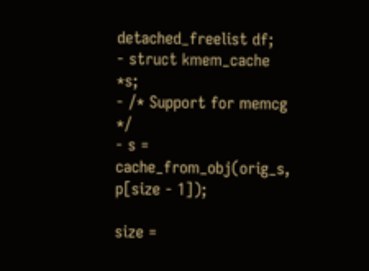detached_freelist df;
- struct kmem_cache *s;
- /* Support for memcg */
- s = cache_from_obj(orig_s, p[size - 1]);

size =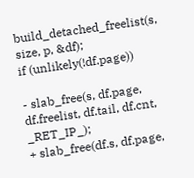build_detached_freelist(s, size, p, &df);
if (unlikely(!df.page))

- slab_free(s, df.page, df.freelist, df.tail, df.cnt, _RET_IP_);
+ slab_free(df.s, df.page,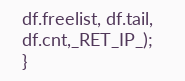df.freelist, df.tail, df.cnt,_RET_IP_);
}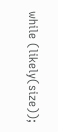while (likely(size));